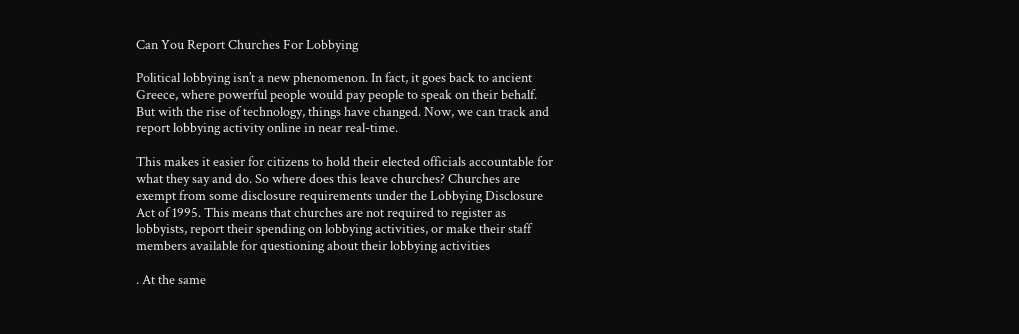Can You Report Churches For Lobbying

Political lobbying isn’t a new phenomenon. In fact, it goes back to ancient Greece, where powerful people would pay people to speak on their behalf. But with the rise of technology, things have changed. Now, we can track and report lobbying activity online in near real-time.

This makes it easier for citizens to hold their elected officials accountable for what they say and do. So where does this leave churches? Churches are exempt from some disclosure requirements under the Lobbying Disclosure Act of 1995. This means that churches are not required to register as lobbyists, report their spending on lobbying activities, or make their staff members available for questioning about their lobbying activities

. At the same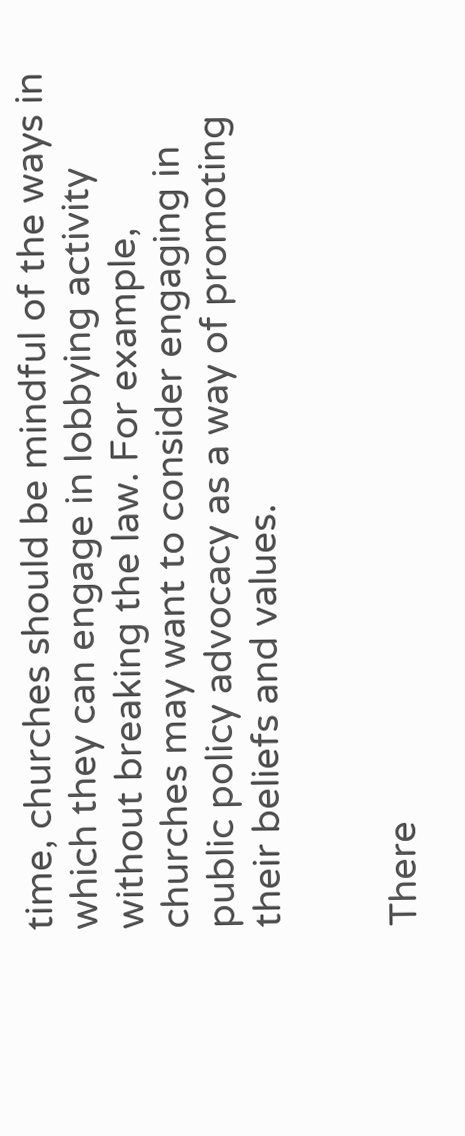time, churches should be mindful of the ways in which they can engage in lobbying activity without breaking the law. For example, churches may want to consider engaging in public policy advocacy as a way of promoting their beliefs and values.


There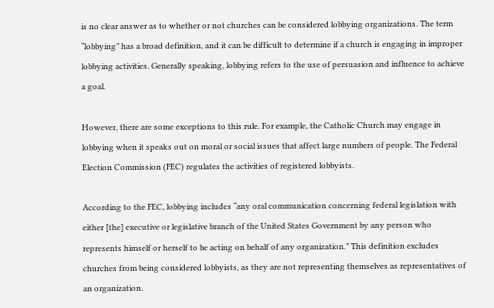is no clear answer as to whether or not churches can be considered lobbying organizations. The term “lobbying” has a broad definition, and it can be difficult to determine if a church is engaging in improper lobbying activities. Generally speaking, lobbying refers to the use of persuasion and influence to achieve a goal.

However, there are some exceptions to this rule. For example, the Catholic Church may engage in lobbying when it speaks out on moral or social issues that affect large numbers of people. The Federal Election Commission (FEC) regulates the activities of registered lobbyists.

According to the FEC, lobbying includes “any oral communication concerning federal legislation with either [the] executive or legislative branch of the United States Government by any person who represents himself or herself to be acting on behalf of any organization.” This definition excludes churches from being considered lobbyists, as they are not representing themselves as representatives of an organization.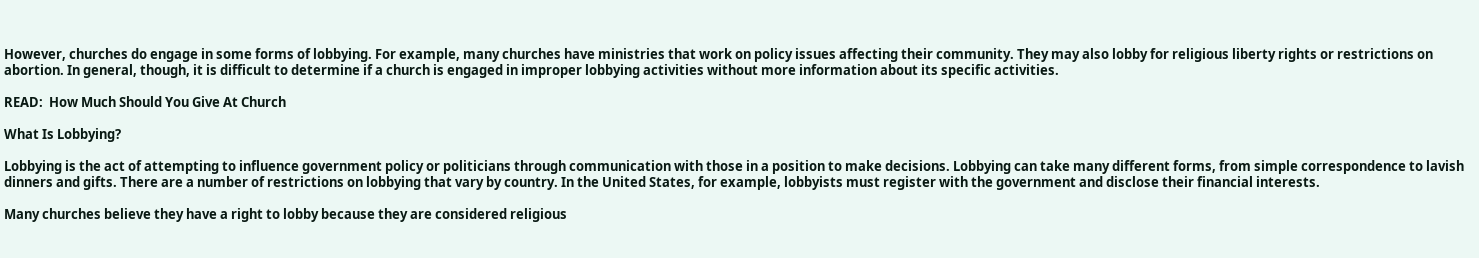However, churches do engage in some forms of lobbying. For example, many churches have ministries that work on policy issues affecting their community. They may also lobby for religious liberty rights or restrictions on abortion. In general, though, it is difficult to determine if a church is engaged in improper lobbying activities without more information about its specific activities.

READ:  How Much Should You Give At Church

What Is Lobbying?

Lobbying is the act of attempting to influence government policy or politicians through communication with those in a position to make decisions. Lobbying can take many different forms, from simple correspondence to lavish dinners and gifts. There are a number of restrictions on lobbying that vary by country. In the United States, for example, lobbyists must register with the government and disclose their financial interests.

Many churches believe they have a right to lobby because they are considered religious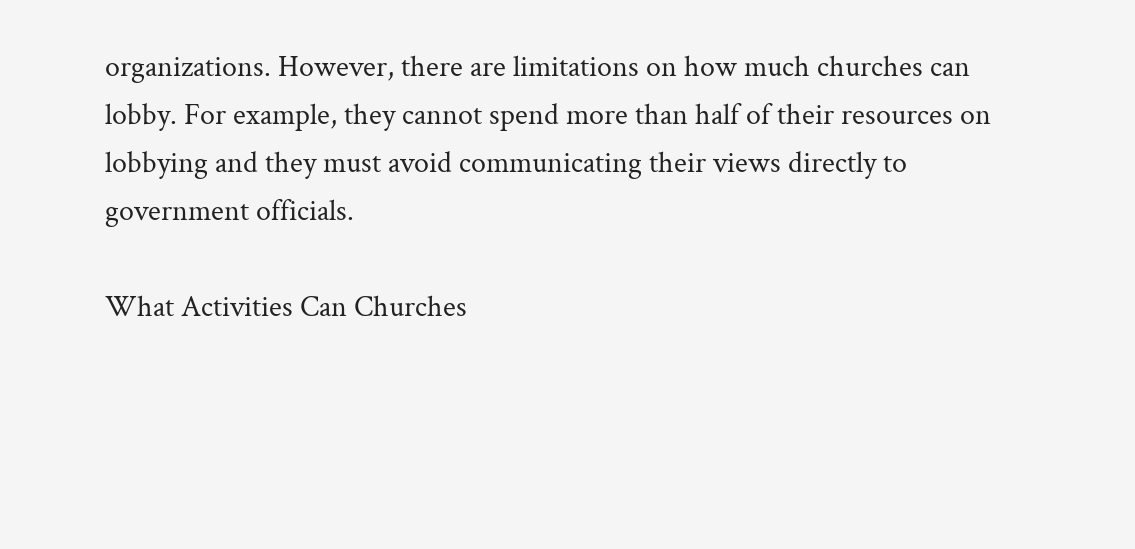organizations. However, there are limitations on how much churches can lobby. For example, they cannot spend more than half of their resources on lobbying and they must avoid communicating their views directly to government officials.

What Activities Can Churches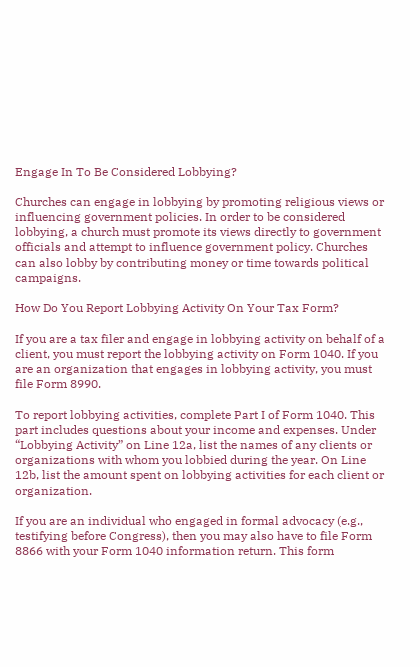Engage In To Be Considered Lobbying?

Churches can engage in lobbying by promoting religious views or influencing government policies. In order to be considered lobbying, a church must promote its views directly to government officials and attempt to influence government policy. Churches can also lobby by contributing money or time towards political campaigns.

How Do You Report Lobbying Activity On Your Tax Form?

If you are a tax filer and engage in lobbying activity on behalf of a client, you must report the lobbying activity on Form 1040. If you are an organization that engages in lobbying activity, you must file Form 8990.

To report lobbying activities, complete Part I of Form 1040. This part includes questions about your income and expenses. Under “Lobbying Activity” on Line 12a, list the names of any clients or organizations with whom you lobbied during the year. On Line 12b, list the amount spent on lobbying activities for each client or organization.

If you are an individual who engaged in formal advocacy (e.g., testifying before Congress), then you may also have to file Form 8866 with your Form 1040 information return. This form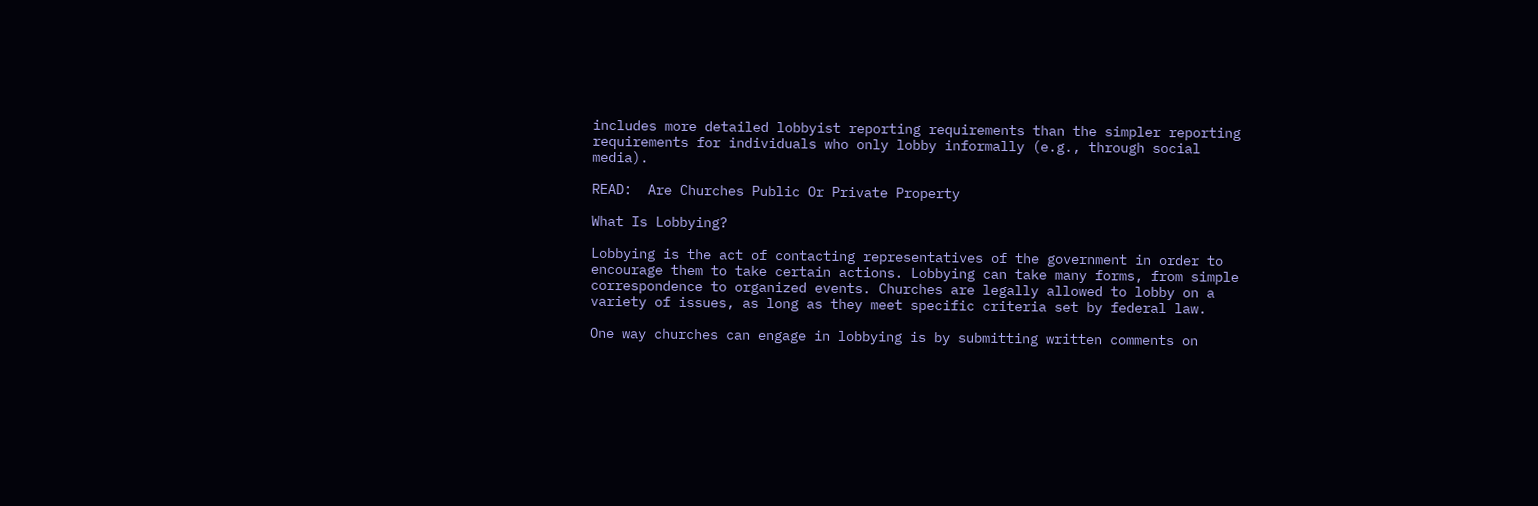includes more detailed lobbyist reporting requirements than the simpler reporting requirements for individuals who only lobby informally (e.g., through social media).

READ:  Are Churches Public Or Private Property

What Is Lobbying?

Lobbying is the act of contacting representatives of the government in order to encourage them to take certain actions. Lobbying can take many forms, from simple correspondence to organized events. Churches are legally allowed to lobby on a variety of issues, as long as they meet specific criteria set by federal law.

One way churches can engage in lobbying is by submitting written comments on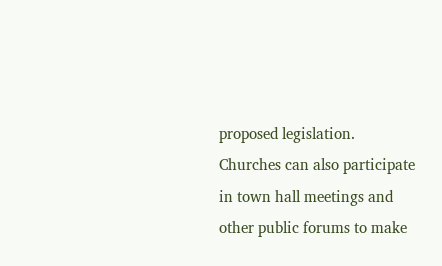proposed legislation. Churches can also participate in town hall meetings and other public forums to make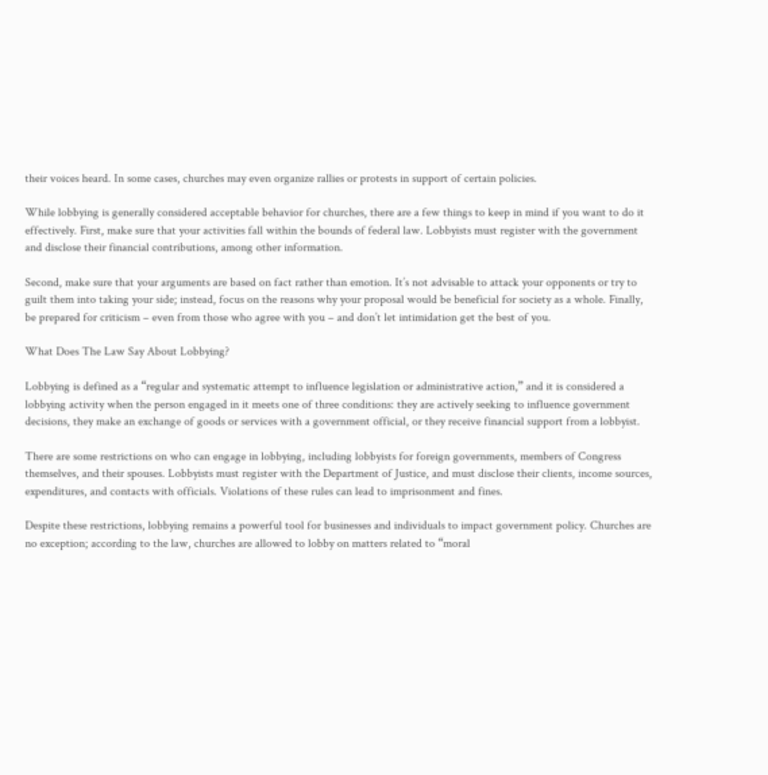their voices heard. In some cases, churches may even organize rallies or protests in support of certain policies.

While lobbying is generally considered acceptable behavior for churches, there are a few things to keep in mind if you want to do it effectively. First, make sure that your activities fall within the bounds of federal law. Lobbyists must register with the government and disclose their financial contributions, among other information.

Second, make sure that your arguments are based on fact rather than emotion. It’s not advisable to attack your opponents or try to guilt them into taking your side; instead, focus on the reasons why your proposal would be beneficial for society as a whole. Finally, be prepared for criticism – even from those who agree with you – and don’t let intimidation get the best of you.

What Does The Law Say About Lobbying?

Lobbying is defined as a “regular and systematic attempt to influence legislation or administrative action,” and it is considered a lobbying activity when the person engaged in it meets one of three conditions: they are actively seeking to influence government decisions, they make an exchange of goods or services with a government official, or they receive financial support from a lobbyist.

There are some restrictions on who can engage in lobbying, including lobbyists for foreign governments, members of Congress themselves, and their spouses. Lobbyists must register with the Department of Justice, and must disclose their clients, income sources, expenditures, and contacts with officials. Violations of these rules can lead to imprisonment and fines.

Despite these restrictions, lobbying remains a powerful tool for businesses and individuals to impact government policy. Churches are no exception; according to the law, churches are allowed to lobby on matters related to “moral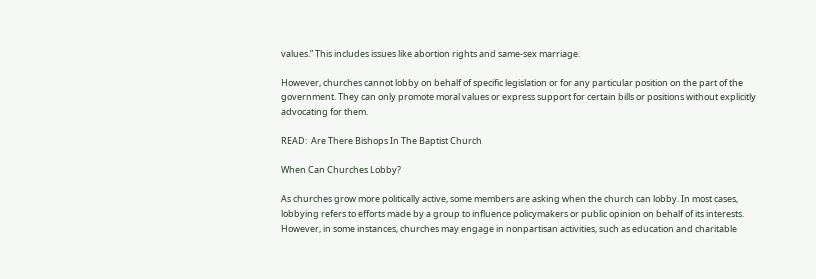values.” This includes issues like abortion rights and same-sex marriage.

However, churches cannot lobby on behalf of specific legislation or for any particular position on the part of the government. They can only promote moral values or express support for certain bills or positions without explicitly advocating for them.

READ:  Are There Bishops In The Baptist Church

When Can Churches Lobby?

As churches grow more politically active, some members are asking when the church can lobby. In most cases, lobbying refers to efforts made by a group to influence policymakers or public opinion on behalf of its interests. However, in some instances, churches may engage in nonpartisan activities, such as education and charitable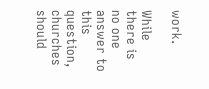work.

While there is no one answer to this question, churches should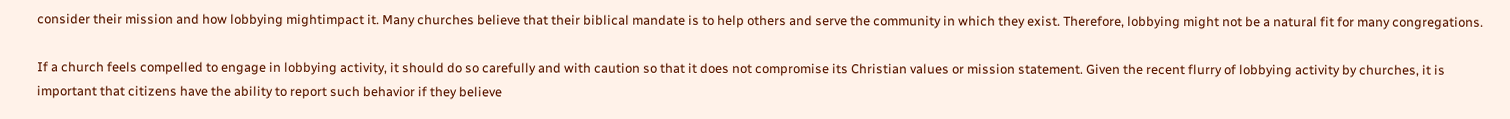consider their mission and how lobbying mightimpact it. Many churches believe that their biblical mandate is to help others and serve the community in which they exist. Therefore, lobbying might not be a natural fit for many congregations.

If a church feels compelled to engage in lobbying activity, it should do so carefully and with caution so that it does not compromise its Christian values or mission statement. Given the recent flurry of lobbying activity by churches, it is important that citizens have the ability to report such behavior if they believe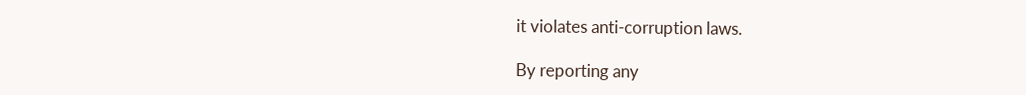it violates anti-corruption laws.

By reporting any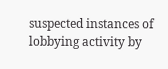suspected instances of lobbying activity by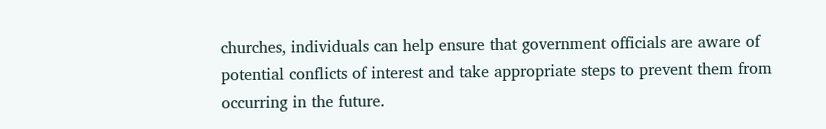churches, individuals can help ensure that government officials are aware of potential conflicts of interest and take appropriate steps to prevent them from occurring in the future.